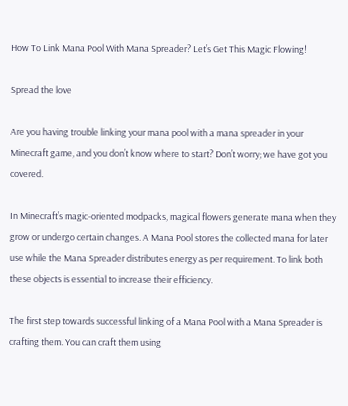How To Link Mana Pool With Mana Spreader? Let’s Get This Magic Flowing!

Spread the love

Are you having trouble linking your mana pool with a mana spreader in your Minecraft game, and you don’t know where to start? Don’t worry; we have got you covered.

In Minecraft’s magic-oriented modpacks, magical flowers generate mana when they grow or undergo certain changes. A Mana Pool stores the collected mana for later use while the Mana Spreader distributes energy as per requirement. To link both these objects is essential to increase their efficiency.

The first step towards successful linking of a Mana Pool with a Mana Spreader is crafting them. You can craft them using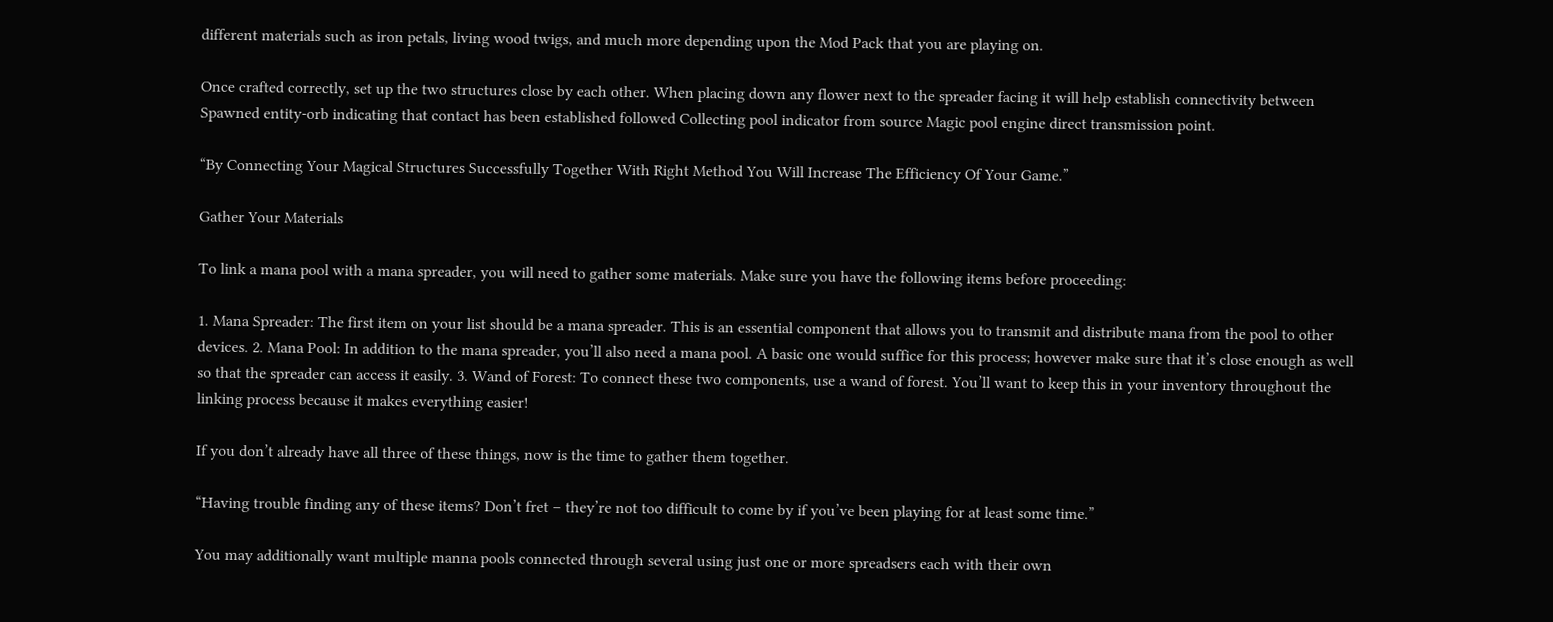different materials such as iron petals, living wood twigs, and much more depending upon the Mod Pack that you are playing on.

Once crafted correctly, set up the two structures close by each other. When placing down any flower next to the spreader facing it will help establish connectivity between Spawned entity-orb indicating that contact has been established followed Collecting pool indicator from source Magic pool engine direct transmission point.

“By Connecting Your Magical Structures Successfully Together With Right Method You Will Increase The Efficiency Of Your Game.”

Gather Your Materials

To link a mana pool with a mana spreader, you will need to gather some materials. Make sure you have the following items before proceeding:

1. Mana Spreader: The first item on your list should be a mana spreader. This is an essential component that allows you to transmit and distribute mana from the pool to other devices. 2. Mana Pool: In addition to the mana spreader, you’ll also need a mana pool. A basic one would suffice for this process; however make sure that it’s close enough as well so that the spreader can access it easily. 3. Wand of Forest: To connect these two components, use a wand of forest. You’ll want to keep this in your inventory throughout the linking process because it makes everything easier!

If you don’t already have all three of these things, now is the time to gather them together.

“Having trouble finding any of these items? Don’t fret – they’re not too difficult to come by if you’ve been playing for at least some time.”

You may additionally want multiple manna pools connected through several using just one or more spreadsers each with their own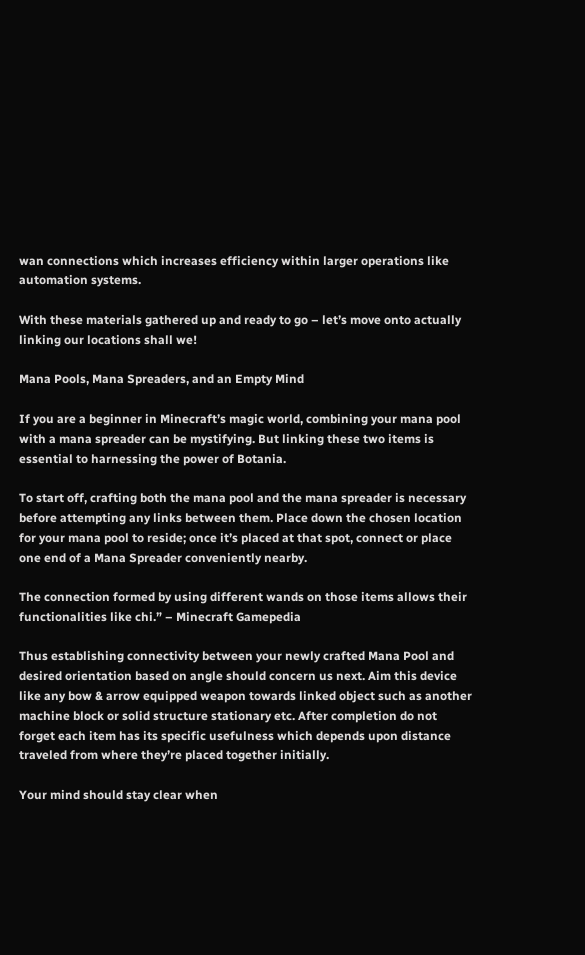wan connections which increases efficiency within larger operations like automation systems.

With these materials gathered up and ready to go – let’s move onto actually linking our locations shall we!

Mana Pools, Mana Spreaders, and an Empty Mind

If you are a beginner in Minecraft’s magic world, combining your mana pool with a mana spreader can be mystifying. But linking these two items is essential to harnessing the power of Botania.

To start off, crafting both the mana pool and the mana spreader is necessary before attempting any links between them. Place down the chosen location for your mana pool to reside; once it’s placed at that spot, connect or place one end of a Mana Spreader conveniently nearby.

The connection formed by using different wands on those items allows their functionalities like chi.” – Minecraft Gamepedia

Thus establishing connectivity between your newly crafted Mana Pool and desired orientation based on angle should concern us next. Aim this device like any bow & arrow equipped weapon towards linked object such as another machine block or solid structure stationary etc. After completion do not forget each item has its specific usefulness which depends upon distance traveled from where they’re placed together initially.

Your mind should stay clear when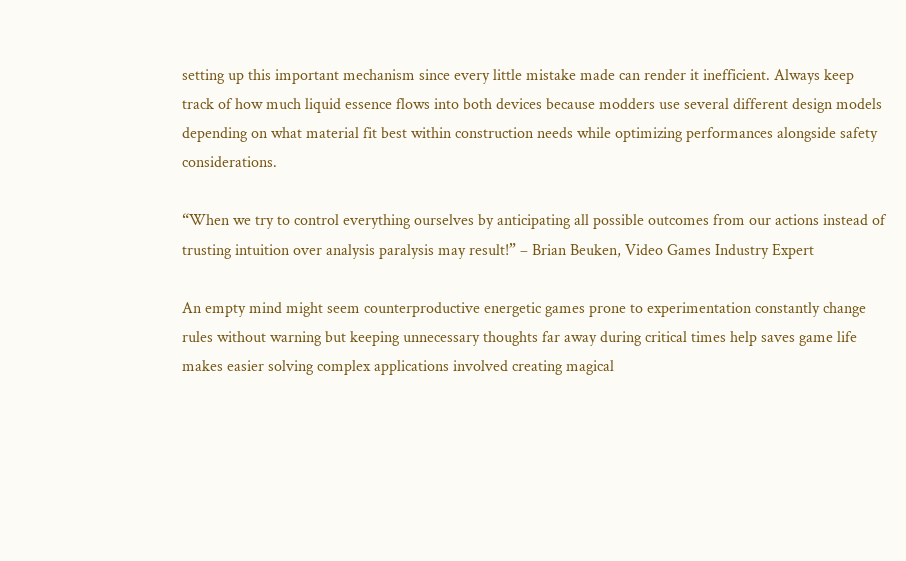setting up this important mechanism since every little mistake made can render it inefficient. Always keep track of how much liquid essence flows into both devices because modders use several different design models depending on what material fit best within construction needs while optimizing performances alongside safety considerations.

“When we try to control everything ourselves by anticipating all possible outcomes from our actions instead of trusting intuition over analysis paralysis may result!” – Brian Beuken, Video Games Industry Expert

An empty mind might seem counterproductive energetic games prone to experimentation constantly change rules without warning but keeping unnecessary thoughts far away during critical times help saves game life makes easier solving complex applications involved creating magical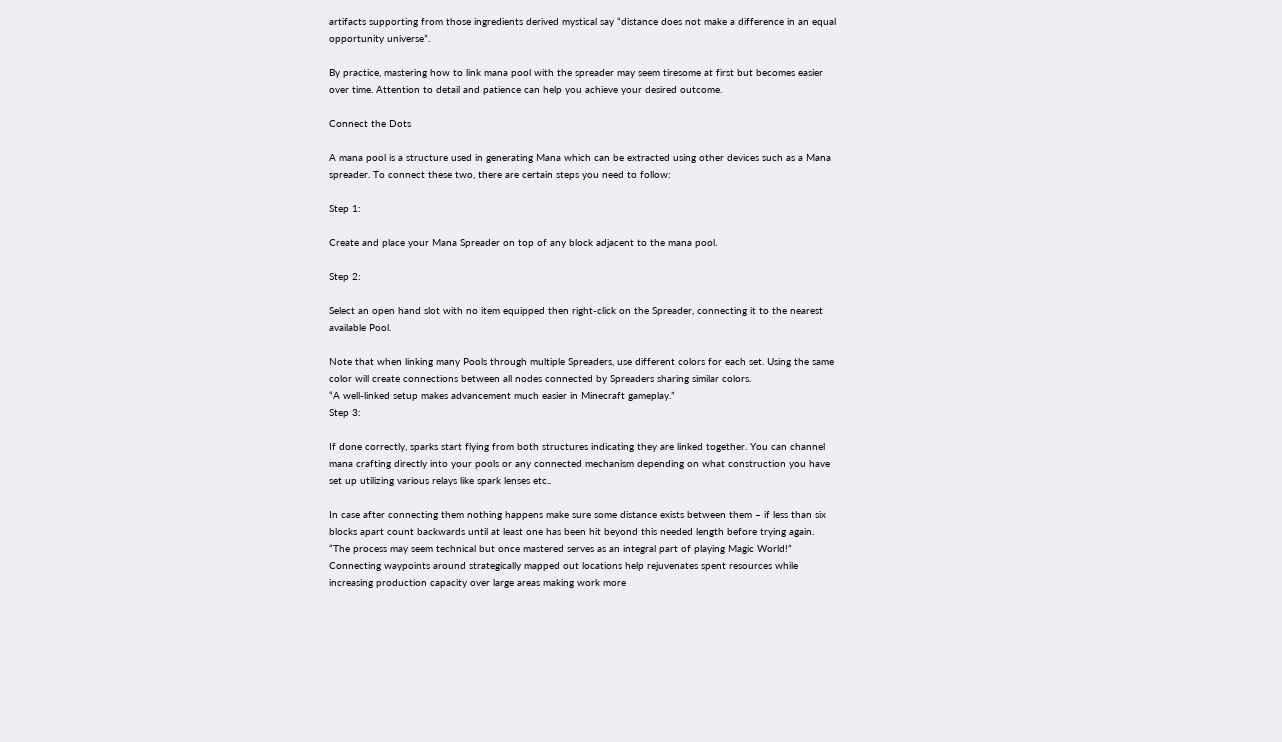artifacts supporting from those ingredients derived mystical say “distance does not make a difference in an equal opportunity universe”.

By practice, mastering how to link mana pool with the spreader may seem tiresome at first but becomes easier over time. Attention to detail and patience can help you achieve your desired outcome.

Connect the Dots

A mana pool is a structure used in generating Mana which can be extracted using other devices such as a Mana spreader. To connect these two, there are certain steps you need to follow:

Step 1:

Create and place your Mana Spreader on top of any block adjacent to the mana pool.

Step 2:

Select an open hand slot with no item equipped then right-click on the Spreader, connecting it to the nearest available Pool.

Note that when linking many Pools through multiple Spreaders, use different colors for each set. Using the same color will create connections between all nodes connected by Spreaders sharing similar colors.
“A well-linked setup makes advancement much easier in Minecraft gameplay.”
Step 3:

If done correctly, sparks start flying from both structures indicating they are linked together. You can channel mana crafting directly into your pools or any connected mechanism depending on what construction you have set up utilizing various relays like spark lenses etc..

In case after connecting them nothing happens make sure some distance exists between them – if less than six blocks apart count backwards until at least one has been hit beyond this needed length before trying again.
“The process may seem technical but once mastered serves as an integral part of playing Magic World!”
Connecting waypoints around strategically mapped out locations help rejuvenates spent resources while increasing production capacity over large areas making work more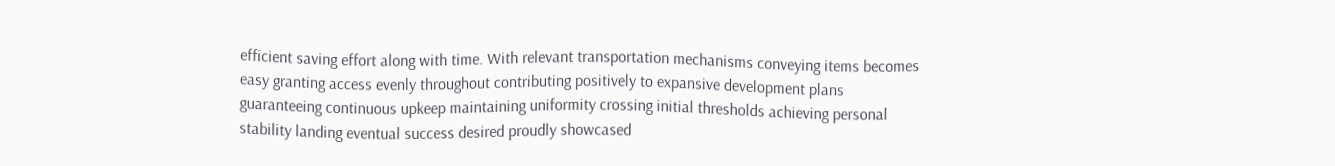efficient saving effort along with time. With relevant transportation mechanisms conveying items becomes easy granting access evenly throughout contributing positively to expansive development plans guaranteeing continuous upkeep maintaining uniformity crossing initial thresholds achieving personal stability landing eventual success desired proudly showcased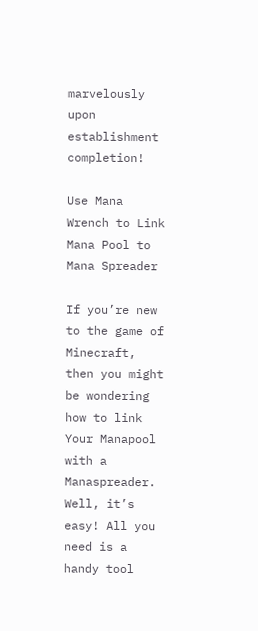marvelously upon establishment completion!

Use Mana Wrench to Link Mana Pool to Mana Spreader

If you’re new to the game of Minecraft, then you might be wondering how to link Your Manapool with a Manaspreader. Well, it’s easy! All you need is a handy tool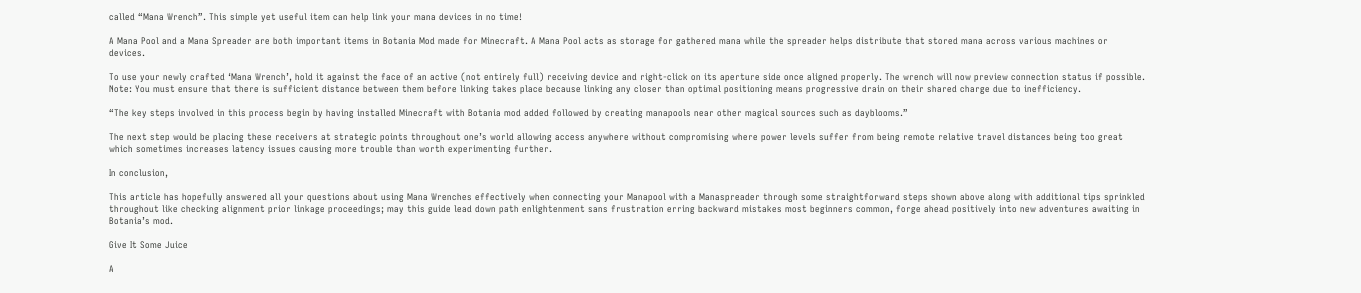called “Mana Wrench”. This simple yet useful item can help link your mana devices in no time!

A Mana Pool and a Mana Spreader are both important items in Botania Mod made for Minecraft. A Mana Pool acts as storage for gathered mana while the spreader helps distribute that stored mana across various machines or devices.

To use your newly crafted ‘Mana Wrench’, hold it against the face of an active (not entirely full) receiving device and right-click on its aperture side once aligned properly. The wrench will now preview connection status if possible. Note: You must ensure that there is sufficient distance between them before linking takes place because linking any closer than optimal positioning means progressive drain on their shared charge due to inefficiency.

“The key steps involved in this process begin by having installed Minecraft with Botania mod added followed by creating manapools near other magical sources such as dayblooms.”

The next step would be placing these receivers at strategic points throughout one’s world allowing access anywhere without compromising where power levels suffer from being remote relative travel distances being too great which sometimes increases latency issues causing more trouble than worth experimenting further.

In conclusion,

This article has hopefully answered all your questions about using Mana Wrenches effectively when connecting your Manapool with a Manaspreader through some straightforward steps shown above along with additional tips sprinkled throughout like checking alignment prior linkage proceedings; may this guide lead down path enlightenment sans frustration erring backward mistakes most beginners common, forge ahead positively into new adventures awaiting in Botania’s mod.

Give It Some Juice

A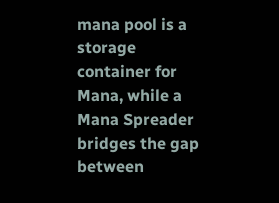mana pool is a storage container for Mana, while a Mana Spreader bridges the gap between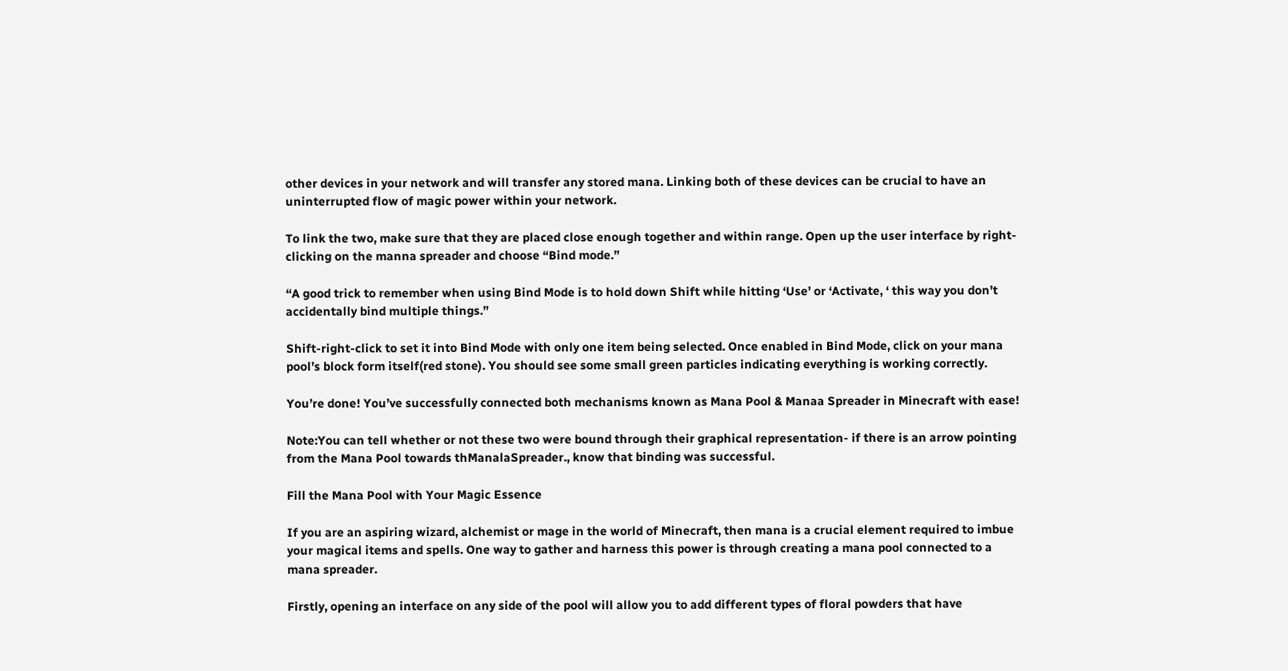other devices in your network and will transfer any stored mana. Linking both of these devices can be crucial to have an uninterrupted flow of magic power within your network.

To link the two, make sure that they are placed close enough together and within range. Open up the user interface by right-clicking on the manna spreader and choose “Bind mode.”

“A good trick to remember when using Bind Mode is to hold down Shift while hitting ‘Use’ or ‘Activate, ‘ this way you don’t accidentally bind multiple things.”

Shift-right-click to set it into Bind Mode with only one item being selected. Once enabled in Bind Mode, click on your mana pool’s block form itself(red stone). You should see some small green particles indicating everything is working correctly.

You’re done! You’ve successfully connected both mechanisms known as Mana Pool & Manaa Spreader in Minecraft with ease!

Note:You can tell whether or not these two were bound through their graphical representation- if there is an arrow pointing from the Mana Pool towards thManalaSpreader., know that binding was successful.

Fill the Mana Pool with Your Magic Essence

If you are an aspiring wizard, alchemist or mage in the world of Minecraft, then mana is a crucial element required to imbue your magical items and spells. One way to gather and harness this power is through creating a mana pool connected to a mana spreader.

Firstly, opening an interface on any side of the pool will allow you to add different types of floral powders that have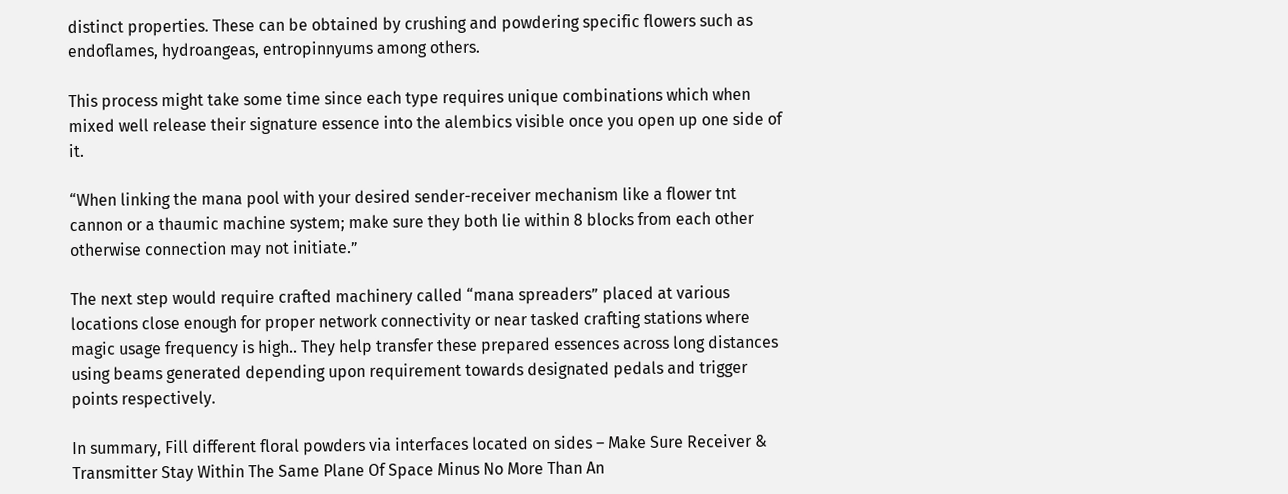distinct properties. These can be obtained by crushing and powdering specific flowers such as endoflames, hydroangeas, entropinnyums among others.

This process might take some time since each type requires unique combinations which when mixed well release their signature essence into the alembics visible once you open up one side of it.

“When linking the mana pool with your desired sender-receiver mechanism like a flower tnt cannon or a thaumic machine system; make sure they both lie within 8 blocks from each other otherwise connection may not initiate.”

The next step would require crafted machinery called “mana spreaders” placed at various locations close enough for proper network connectivity or near tasked crafting stations where magic usage frequency is high.. They help transfer these prepared essences across long distances using beams generated depending upon requirement towards designated pedals and trigger points respectively.

In summary, Fill different floral powders via interfaces located on sides – Make Sure Receiver & Transmitter Stay Within The Same Plane Of Space Minus No More Than An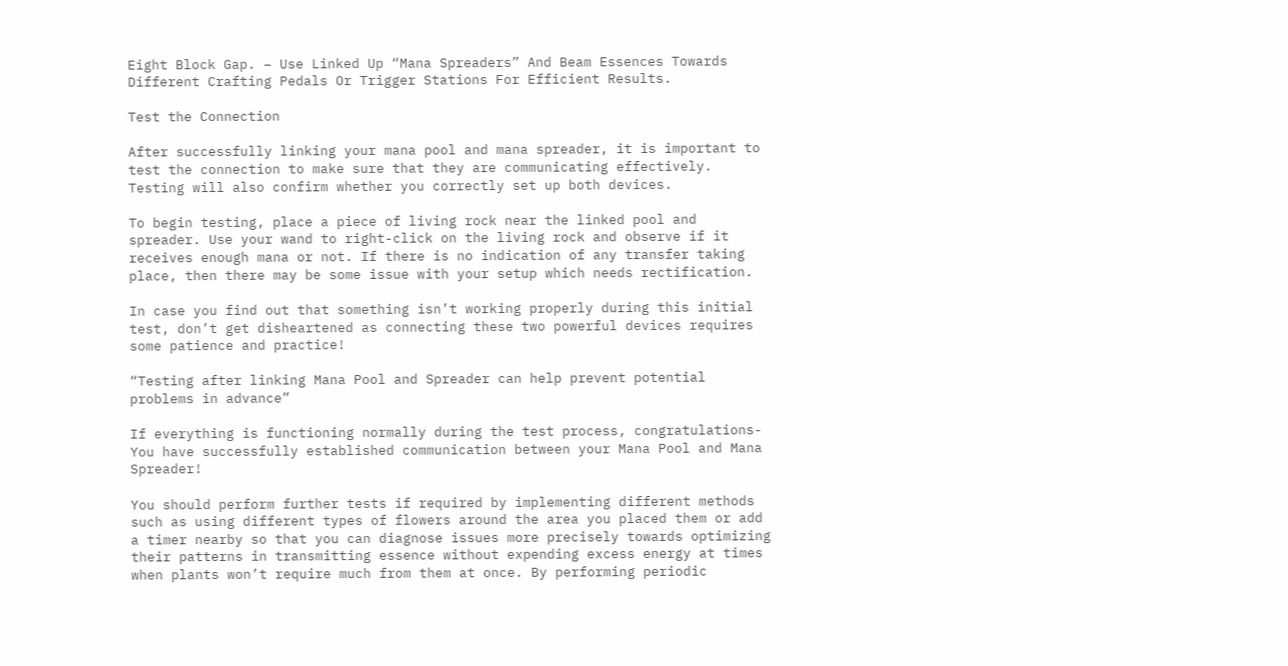Eight Block Gap. – Use Linked Up “Mana Spreaders” And Beam Essences Towards Different Crafting Pedals Or Trigger Stations For Efficient Results.

Test the Connection

After successfully linking your mana pool and mana spreader, it is important to test the connection to make sure that they are communicating effectively. Testing will also confirm whether you correctly set up both devices.

To begin testing, place a piece of living rock near the linked pool and spreader. Use your wand to right-click on the living rock and observe if it receives enough mana or not. If there is no indication of any transfer taking place, then there may be some issue with your setup which needs rectification.

In case you find out that something isn’t working properly during this initial test, don’t get disheartened as connecting these two powerful devices requires some patience and practice!

“Testing after linking Mana Pool and Spreader can help prevent potential problems in advance”

If everything is functioning normally during the test process, congratulations- You have successfully established communication between your Mana Pool and Mana Spreader!

You should perform further tests if required by implementing different methods such as using different types of flowers around the area you placed them or add a timer nearby so that you can diagnose issues more precisely towards optimizing their patterns in transmitting essence without expending excess energy at times when plants won’t require much from them at once. By performing periodic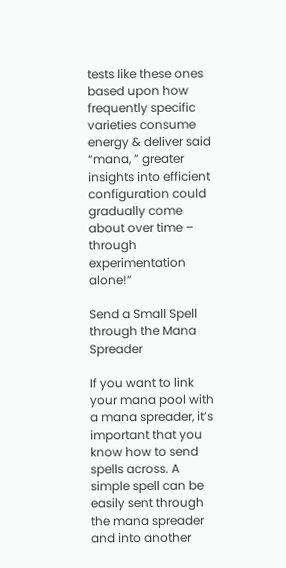tests like these ones based upon how frequently specific varieties consume energy & deliver said “mana, ” greater insights into efficient configuration could gradually come about over time – through experimentation alone!”

Send a Small Spell through the Mana Spreader

If you want to link your mana pool with a mana spreader, it’s important that you know how to send spells across. A simple spell can be easily sent through the mana spreader and into another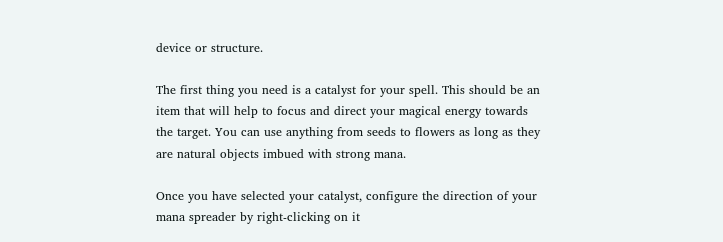device or structure.

The first thing you need is a catalyst for your spell. This should be an item that will help to focus and direct your magical energy towards the target. You can use anything from seeds to flowers as long as they are natural objects imbued with strong mana.

Once you have selected your catalyst, configure the direction of your mana spreader by right-clicking on it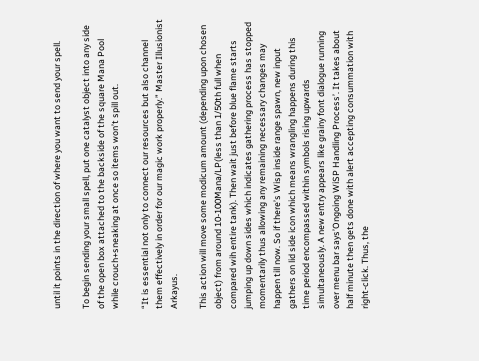until it points in the direction of where you want to send your spell.

To begin sending your small spell, put one catalyst object into any side of the open box attached to the backside of the square Mana Pool while crouch+sneaking at once so items won’t spill out.

“It is essential not only to connect our resources but also channel them effectively in order for our magic work properly.” Master Illusionist Arkayus.

This action will move some modicum amount (depending upon chosen object) from around 10-100Mana/LP(less than 1/50th full when compared wih entire tank). Then wait just before blue flame starts jumping up down sides which indicates gathering process has stopped momentarily thus allowing any remaining necessary changes may happen till now. So if there’s Wisp inside range spawn, new input gathers on lid side icon which means wrangling happens during this time period encompassed within symbols rising upwards simultaneously. A new entry appears like grainy font dialogue running over menu bar says’Ongoing WiSP Handling Process’. It takes about half minute then gets done with alert accepting consummation with right-click. Thus, the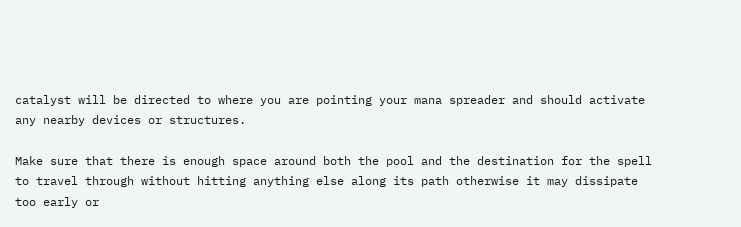catalyst will be directed to where you are pointing your mana spreader and should activate any nearby devices or structures.

Make sure that there is enough space around both the pool and the destination for the spell to travel through without hitting anything else along its path otherwise it may dissipate too early or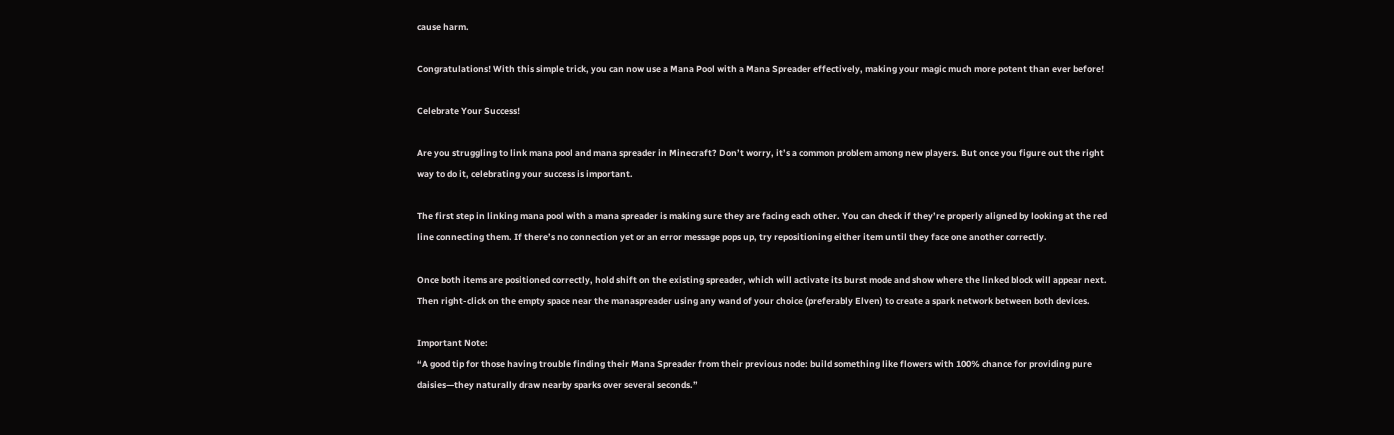cause harm.

Congratulations! With this simple trick, you can now use a Mana Pool with a Mana Spreader effectively, making your magic much more potent than ever before!

Celebrate Your Success!

Are you struggling to link mana pool and mana spreader in Minecraft? Don’t worry, it’s a common problem among new players. But once you figure out the right way to do it, celebrating your success is important.

The first step in linking mana pool with a mana spreader is making sure they are facing each other. You can check if they’re properly aligned by looking at the red line connecting them. If there’s no connection yet or an error message pops up, try repositioning either item until they face one another correctly.

Once both items are positioned correctly, hold shift on the existing spreader, which will activate its burst mode and show where the linked block will appear next. Then right-click on the empty space near the manaspreader using any wand of your choice (preferably Elven) to create a spark network between both devices.

Important Note:
“A good tip for those having trouble finding their Mana Spreader from their previous node: build something like flowers with 100% chance for providing pure daisies—they naturally draw nearby sparks over several seconds.”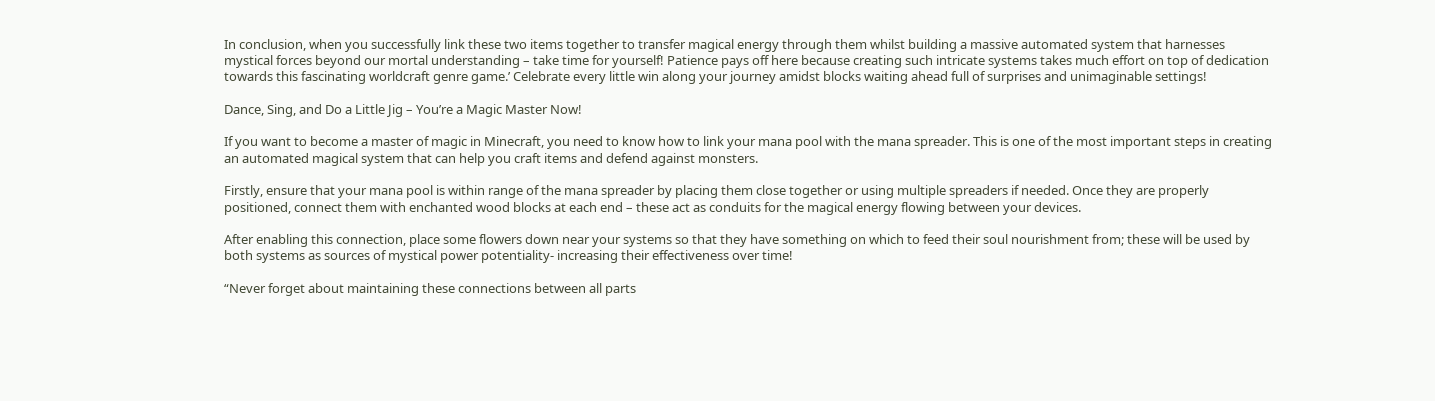In conclusion, when you successfully link these two items together to transfer magical energy through them whilst building a massive automated system that harnesses mystical forces beyond our mortal understanding – take time for yourself! Patience pays off here because creating such intricate systems takes much effort on top of dedication towards this fascinating worldcraft genre game.’ Celebrate every little win along your journey amidst blocks waiting ahead full of surprises and unimaginable settings!

Dance, Sing, and Do a Little Jig – You’re a Magic Master Now!

If you want to become a master of magic in Minecraft, you need to know how to link your mana pool with the mana spreader. This is one of the most important steps in creating an automated magical system that can help you craft items and defend against monsters.

Firstly, ensure that your mana pool is within range of the mana spreader by placing them close together or using multiple spreaders if needed. Once they are properly positioned, connect them with enchanted wood blocks at each end – these act as conduits for the magical energy flowing between your devices.

After enabling this connection, place some flowers down near your systems so that they have something on which to feed their soul nourishment from; these will be used by both systems as sources of mystical power potentiality- increasing their effectiveness over time!

“Never forget about maintaining these connections between all parts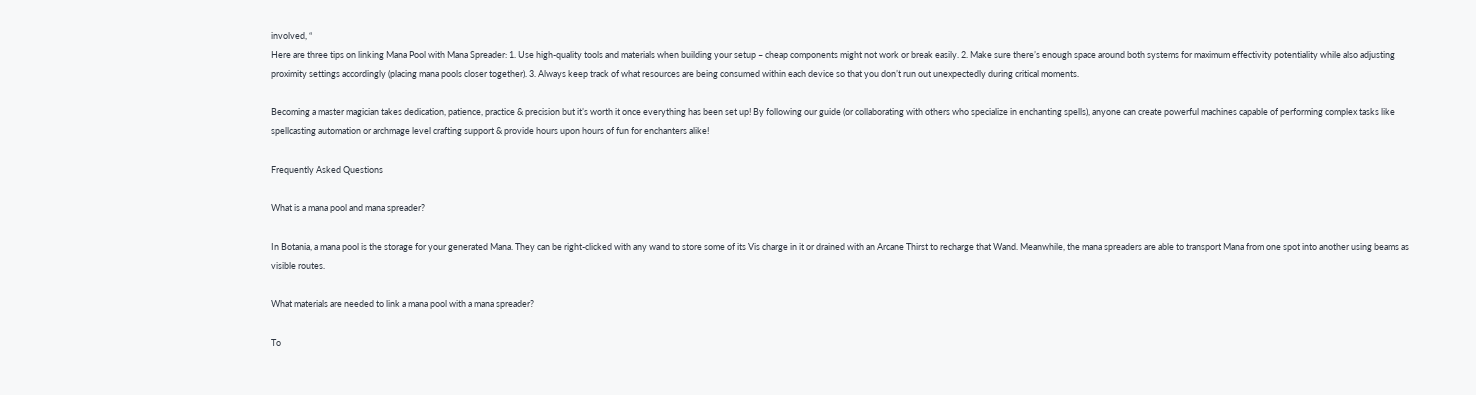involved, “
Here are three tips on linking Mana Pool with Mana Spreader: 1. Use high-quality tools and materials when building your setup – cheap components might not work or break easily. 2. Make sure there’s enough space around both systems for maximum effectivity potentiality while also adjusting proximity settings accordingly (placing mana pools closer together). 3. Always keep track of what resources are being consumed within each device so that you don’t run out unexpectedly during critical moments.

Becoming a master magician takes dedication, patience, practice & precision but it’s worth it once everything has been set up! By following our guide (or collaborating with others who specialize in enchanting spells), anyone can create powerful machines capable of performing complex tasks like spellcasting automation or archmage level crafting support & provide hours upon hours of fun for enchanters alike!

Frequently Asked Questions

What is a mana pool and mana spreader?

In Botania, a mana pool is the storage for your generated Mana. They can be right-clicked with any wand to store some of its Vis charge in it or drained with an Arcane Thirst to recharge that Wand. Meanwhile, the mana spreaders are able to transport Mana from one spot into another using beams as visible routes.

What materials are needed to link a mana pool with a mana spreader?

To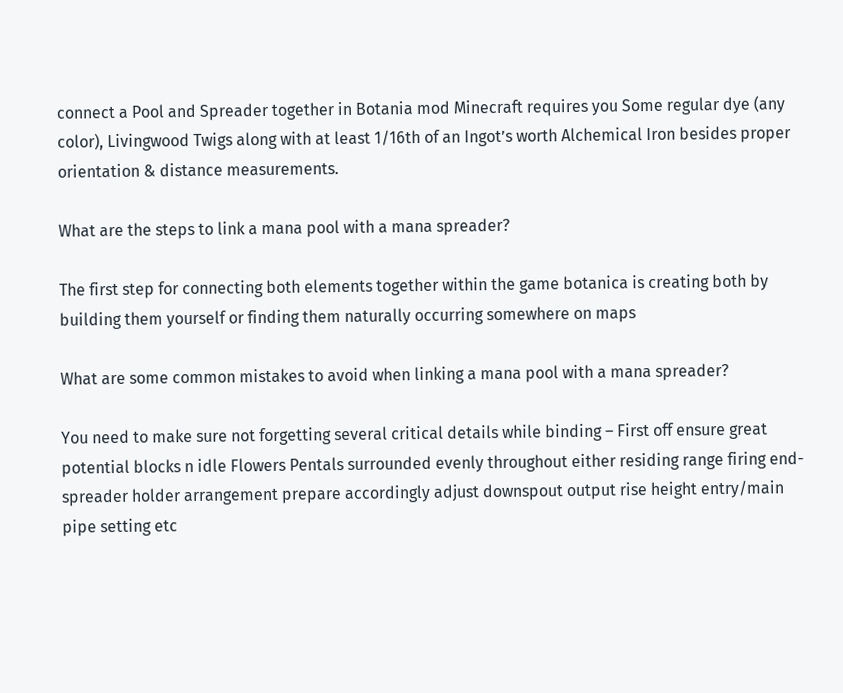connect a Pool and Spreader together in Botania mod Minecraft requires you Some regular dye (any color), Livingwood Twigs along with at least 1/16th of an Ingot’s worth Alchemical Iron besides proper orientation & distance measurements.

What are the steps to link a mana pool with a mana spreader?

The first step for connecting both elements together within the game botanica is creating both by building them yourself or finding them naturally occurring somewhere on maps

What are some common mistakes to avoid when linking a mana pool with a mana spreader?

You need to make sure not forgetting several critical details while binding – First off ensure great potential blocks n idle Flowers Pentals surrounded evenly throughout either residing range firing end-spreader holder arrangement prepare accordingly adjust downspout output rise height entry/main pipe setting etc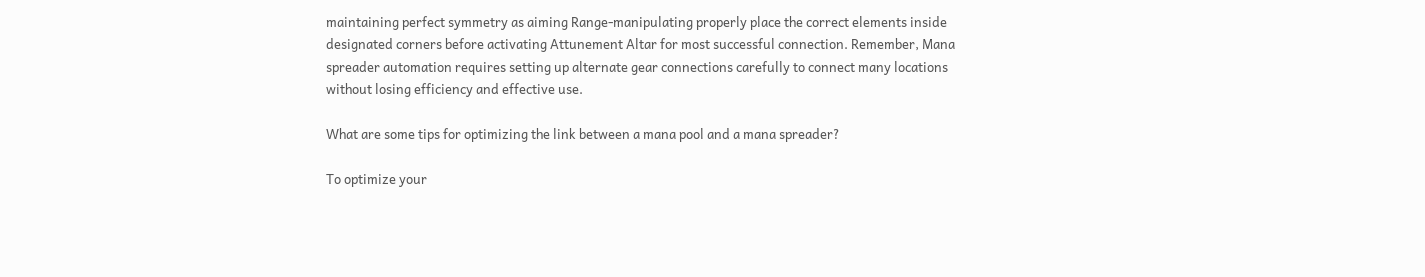maintaining perfect symmetry as aiming Range-manipulating properly place the correct elements inside designated corners before activating Attunement Altar for most successful connection. Remember, Mana spreader automation requires setting up alternate gear connections carefully to connect many locations without losing efficiency and effective use.

What are some tips for optimizing the link between a mana pool and a mana spreader?

To optimize your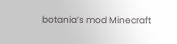botania’s mod Minecraft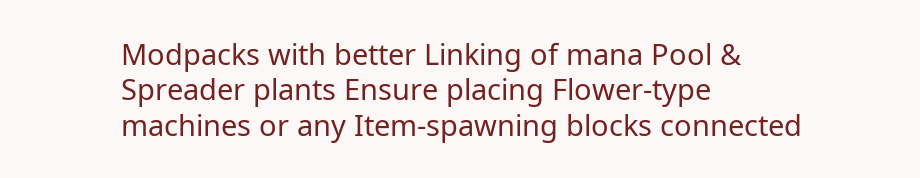Modpacks with better Linking of mana Pool & Spreader plants Ensure placing Flower-type machines or any Item-spawning blocks connected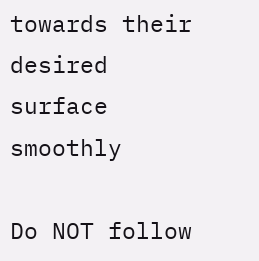towards their desired surface smoothly

Do NOT follow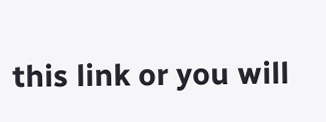this link or you will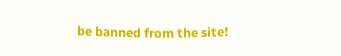be banned from the site!